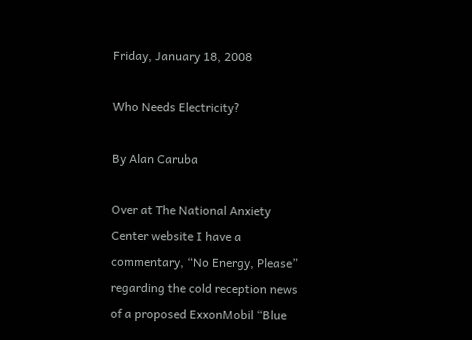Friday, January 18, 2008

Who Needs Electricity?

By Alan Caruba

Over at The National Anxiety Center website I have a commentary, “No Energy, Please” regarding the cold reception news of a proposed ExxonMobil “Blue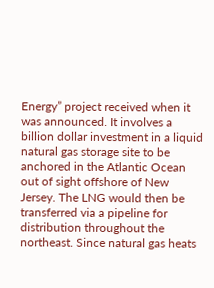Energy” project received when it was announced. It involves a billion dollar investment in a liquid natural gas storage site to be anchored in the Atlantic Ocean out of sight offshore of New Jersey. The LNG would then be transferred via a pipeline for distribution throughout the northeast. Since natural gas heats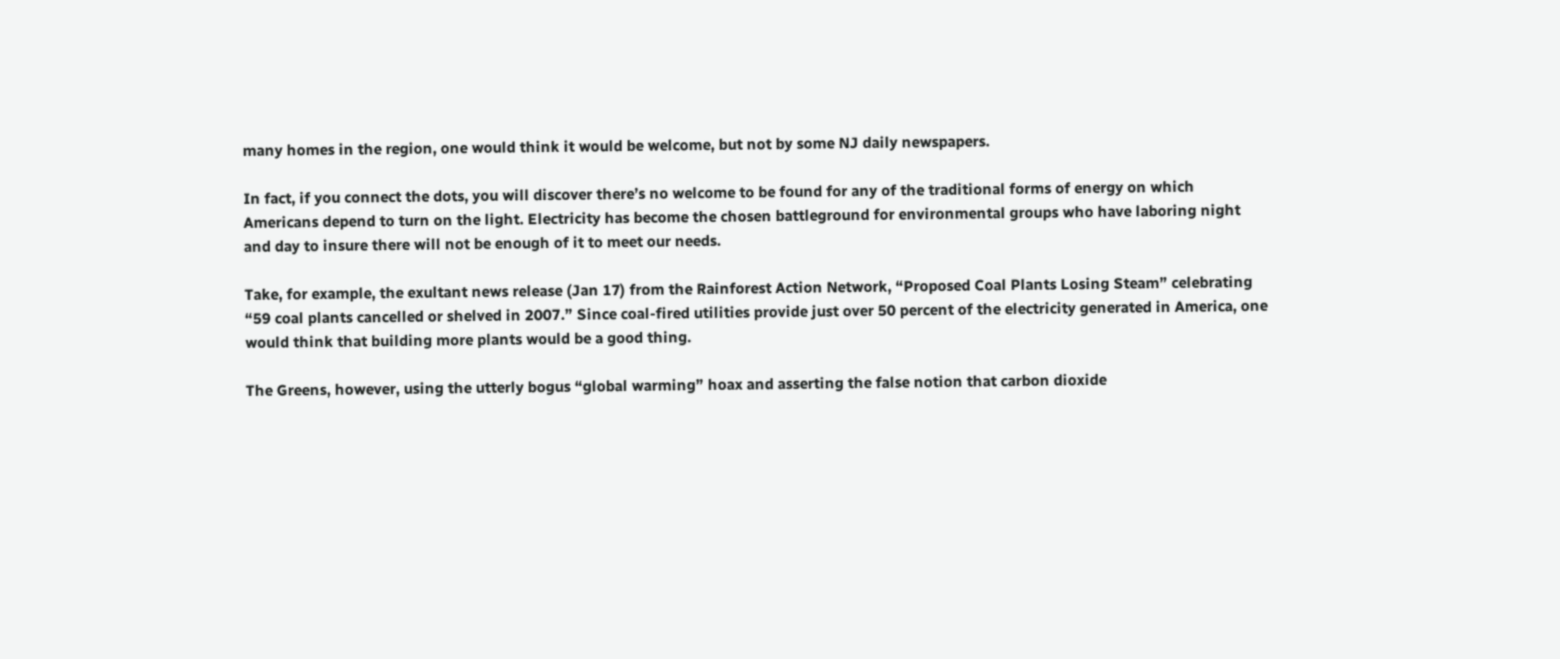many homes in the region, one would think it would be welcome, but not by some NJ daily newspapers.

In fact, if you connect the dots, you will discover there’s no welcome to be found for any of the traditional forms of energy on which Americans depend to turn on the light. Electricity has become the chosen battleground for environmental groups who have laboring night and day to insure there will not be enough of it to meet our needs.

Take, for example, the exultant news release (Jan 17) from the Rainforest Action Network, “Proposed Coal Plants Losing Steam” celebrating “59 coal plants cancelled or shelved in 2007.” Since coal-fired utilities provide just over 50 percent of the electricity generated in America, one would think that building more plants would be a good thing.

The Greens, however, using the utterly bogus “global warming” hoax and asserting the false notion that carbon dioxide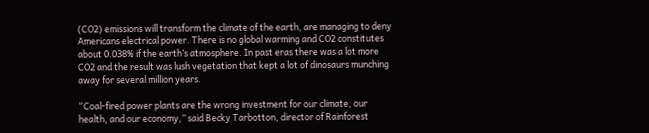(CO2) emissions will transform the climate of the earth, are managing to deny Americans electrical power. There is no global warming and CO2 constitutes about 0.038% if the earth’s atmosphere. In past eras there was a lot more CO2 and the result was lush vegetation that kept a lot of dinosaurs munching away for several million years.

“Coal-fired power plants are the wrong investment for our climate, our health, and our economy,” said Becky Tarbotton, director of Rainforest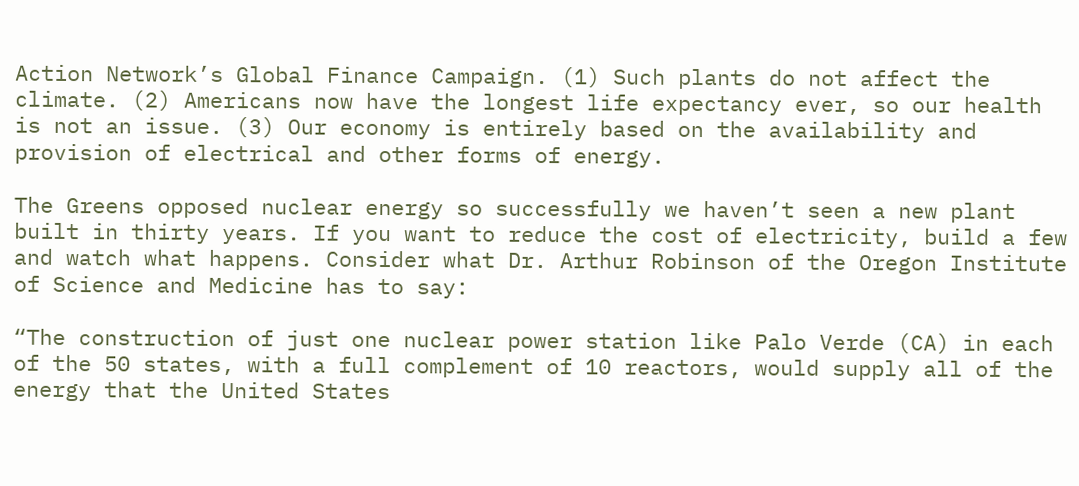Action Network’s Global Finance Campaign. (1) Such plants do not affect the climate. (2) Americans now have the longest life expectancy ever, so our health is not an issue. (3) Our economy is entirely based on the availability and provision of electrical and other forms of energy.

The Greens opposed nuclear energy so successfully we haven’t seen a new plant built in thirty years. If you want to reduce the cost of electricity, build a few and watch what happens. Consider what Dr. Arthur Robinson of the Oregon Institute of Science and Medicine has to say:

“The construction of just one nuclear power station like Palo Verde (CA) in each of the 50 states, with a full complement of 10 reactors, would supply all of the energy that the United States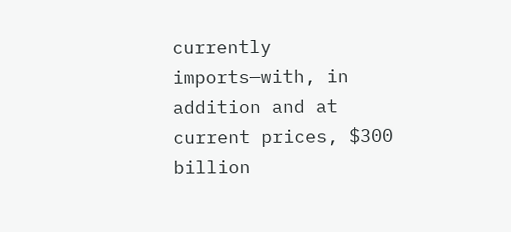currently imports—with, in addition and at current prices, $300 billion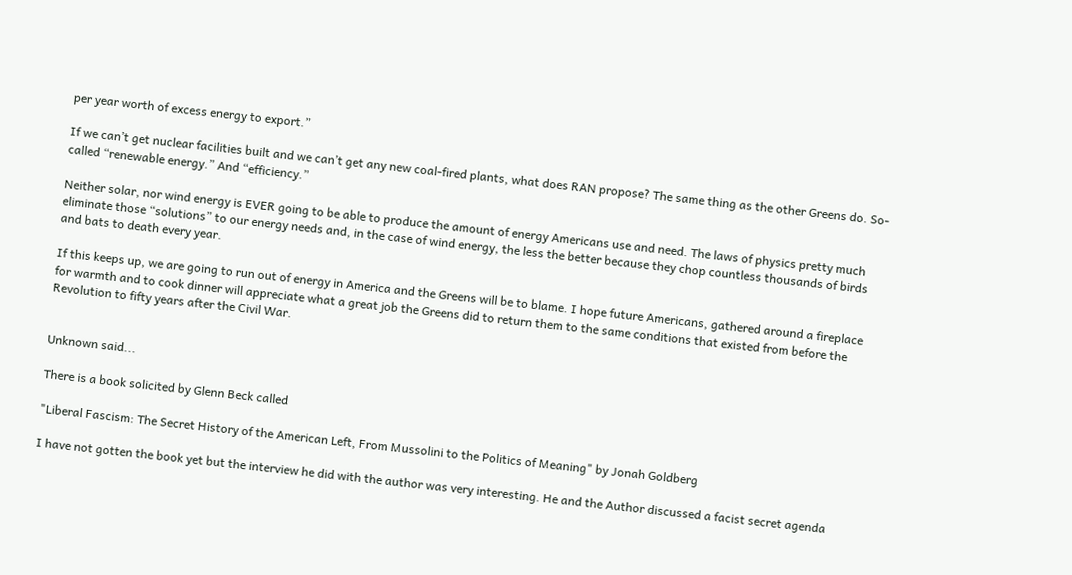per year worth of excess energy to export.”

If we can’t get nuclear facilities built and we can’t get any new coal-fired plants, what does RAN propose? The same thing as the other Greens do. So-called “renewable energy.” And “efficiency.”

Neither solar, nor wind energy is EVER going to be able to produce the amount of energy Americans use and need. The laws of physics pretty much eliminate those “solutions” to our energy needs and, in the case of wind energy, the less the better because they chop countless thousands of birds and bats to death every year.

If this keeps up, we are going to run out of energy in America and the Greens will be to blame. I hope future Americans, gathered around a fireplace for warmth and to cook dinner will appreciate what a great job the Greens did to return them to the same conditions that existed from before the Revolution to fifty years after the Civil War.


Unknown said...

There is a book solicited by Glenn Beck called

"Liberal Fascism: The Secret History of the American Left, From Mussolini to the Politics of Meaning" by Jonah Goldberg

I have not gotten the book yet but the interview he did with the author was very interesting. He and the Author discussed a facist secret agenda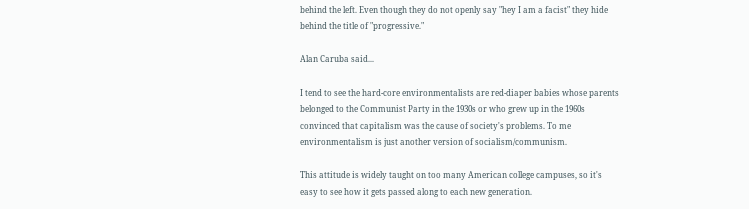behind the left. Even though they do not openly say "hey I am a facist" they hide behind the title of "progressive."

Alan Caruba said...

I tend to see the hard-core environmentalists are red-diaper babies whose parents belonged to the Communist Party in the 1930s or who grew up in the 1960s convinced that capitalism was the cause of society's problems. To me environmentalism is just another version of socialism/communism.

This attitude is widely taught on too many American college campuses, so it's easy to see how it gets passed along to each new generation.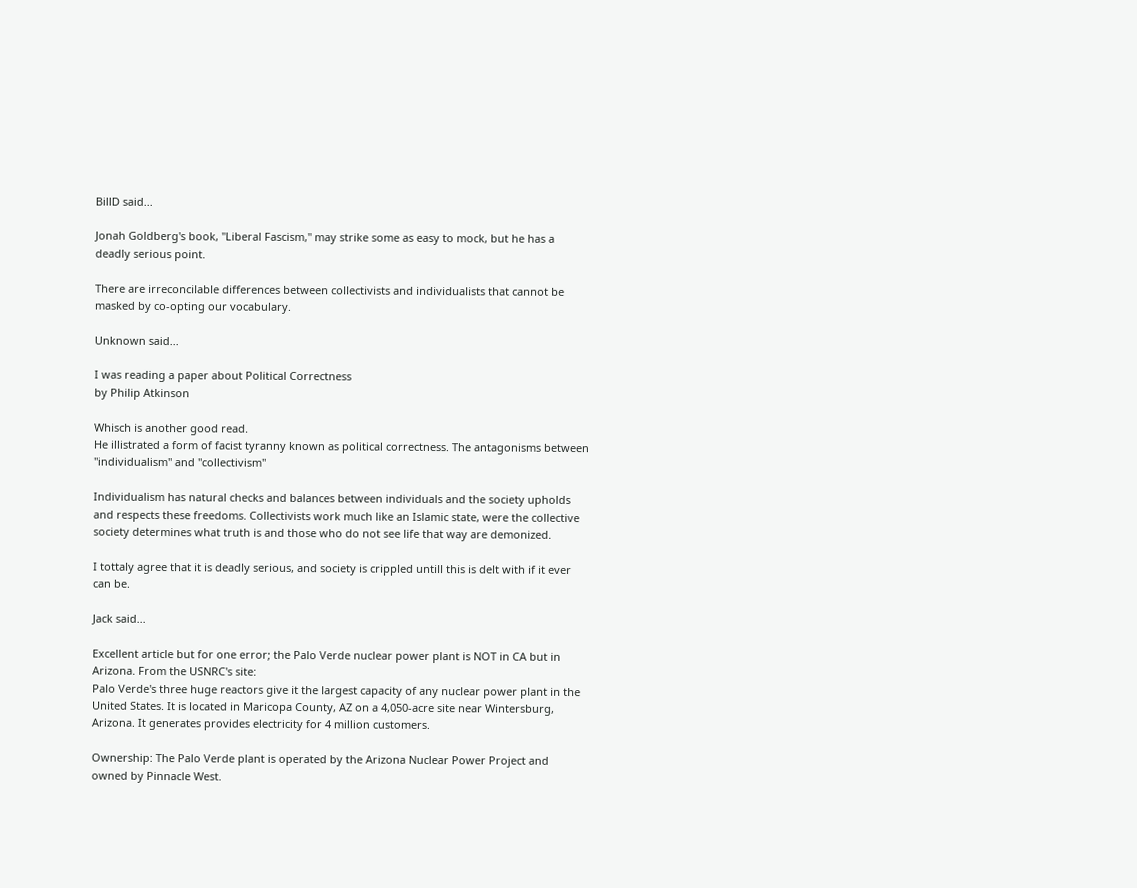BillD said...

Jonah Goldberg's book, "Liberal Fascism," may strike some as easy to mock, but he has a deadly serious point.

There are irreconcilable differences between collectivists and individualists that cannot be masked by co-opting our vocabulary.

Unknown said...

I was reading a paper about Political Correctness
by Philip Atkinson

Whisch is another good read.
He illistrated a form of facist tyranny known as political correctness. The antagonisms between "individualism" and "collectivism"

Individualism has natural checks and balances between individuals and the society upholds and respects these freedoms. Collectivists work much like an Islamic state, were the collective society determines what truth is and those who do not see life that way are demonized.

I tottaly agree that it is deadly serious, and society is crippled untill this is delt with if it ever can be.

Jack said...

Excellent article but for one error; the Palo Verde nuclear power plant is NOT in CA but in Arizona. From the USNRC's site:
Palo Verde's three huge reactors give it the largest capacity of any nuclear power plant in the United States. It is located in Maricopa County, AZ on a 4,050-acre site near Wintersburg, Arizona. It generates provides electricity for 4 million customers.

Ownership: The Palo Verde plant is operated by the Arizona Nuclear Power Project and owned by Pinnacle West.